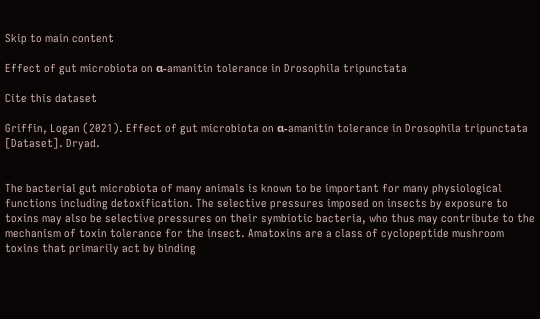Skip to main content

Effect of gut microbiota on α-amanitin tolerance in Drosophila tripunctata

Cite this dataset

Griffin, Logan (2021). Effect of gut microbiota on α-amanitin tolerance in Drosophila tripunctata [Dataset]. Dryad.


The bacterial gut microbiota of many animals is known to be important for many physiological functions including detoxification. The selective pressures imposed on insects by exposure to toxins may also be selective pressures on their symbiotic bacteria, who thus may contribute to the mechanism of toxin tolerance for the insect. Amatoxins are a class of cyclopeptide mushroom toxins that primarily act by binding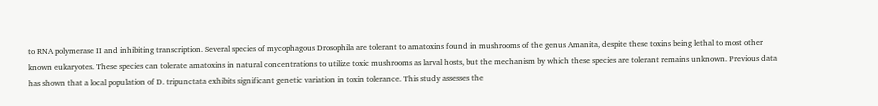to RNA polymerase II and inhibiting transcription. Several species of mycophagous Drosophila are tolerant to amatoxins found in mushrooms of the genus Amanita, despite these toxins being lethal to most other known eukaryotes. These species can tolerate amatoxins in natural concentrations to utilize toxic mushrooms as larval hosts, but the mechanism by which these species are tolerant remains unknown. Previous data has shown that a local population of D. tripunctata exhibits significant genetic variation in toxin tolerance. This study assesses the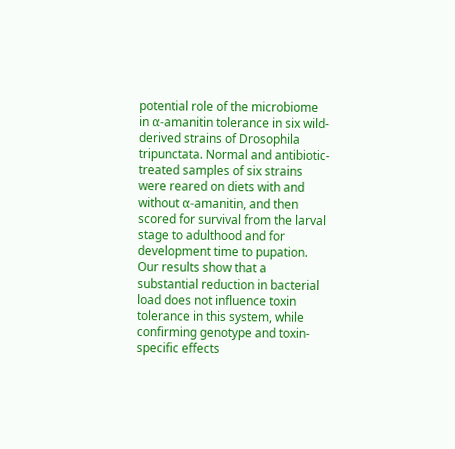potential role of the microbiome in α-amanitin tolerance in six wild-derived strains of Drosophila tripunctata. Normal and antibiotic-treated samples of six strains were reared on diets with and without α-amanitin, and then scored for survival from the larval stage to adulthood and for development time to pupation. Our results show that a substantial reduction in bacterial load does not influence toxin tolerance in this system, while confirming genotype and toxin-specific effects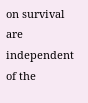on survival are independent of the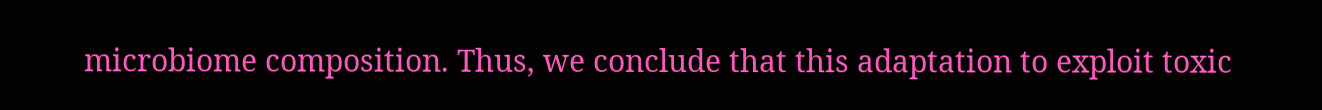microbiome composition. Thus, we conclude that this adaptation to exploit toxic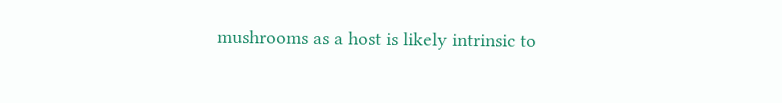mushrooms as a host is likely intrinsic to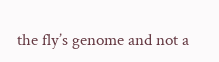the fly’s genome and not a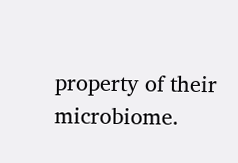property of their microbiome.